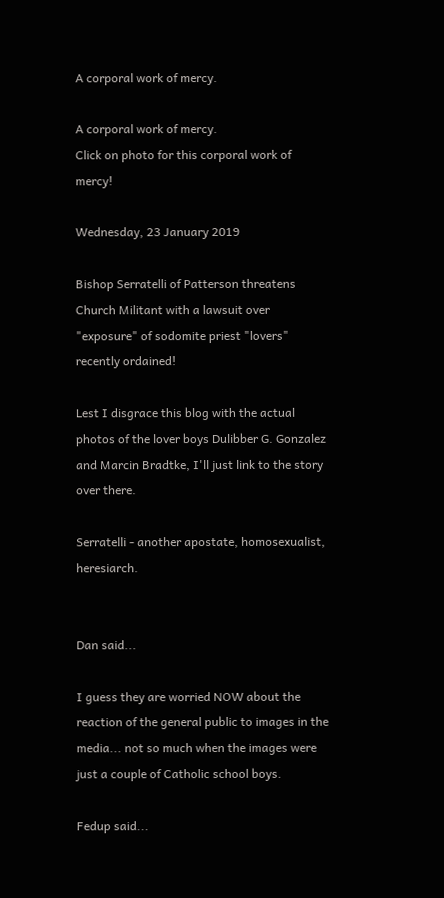A corporal work of mercy.

A corporal work of mercy.
Click on photo for this corporal work of mercy!

Wednesday, 23 January 2019

Bishop Serratelli of Patterson threatens Church Militant with a lawsuit over "exposure" of sodomite priest "lovers" recently ordained!

Lest I disgrace this blog with the actual photos of the lover boys Dulibber G. Gonzalez and Marcin Bradtke, I'll just link to the story over there.

Serratelli - another apostate, homosexualist, heresiarch.


Dan said...

I guess they are worried NOW about the reaction of the general public to images in the media... not so much when the images were just a couple of Catholic school boys.

Fedup said...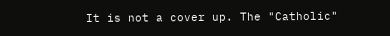It is not a cover up. The "Catholic"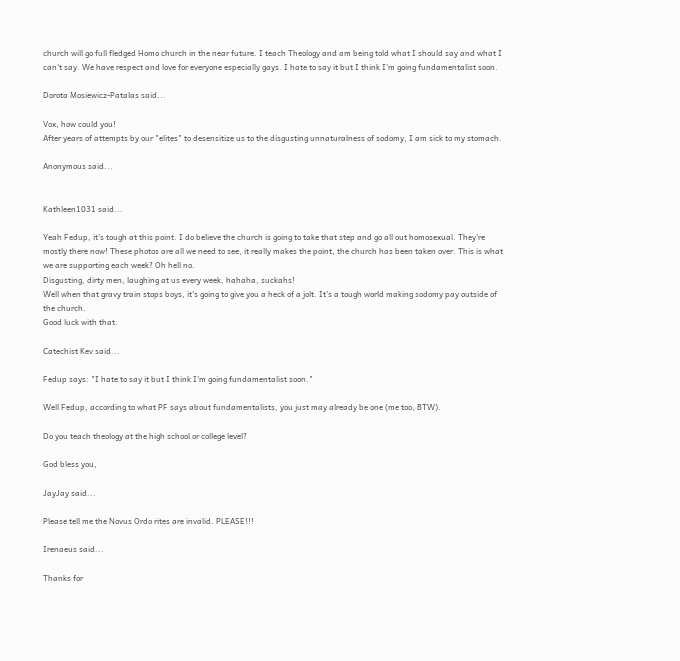church will go full fledged Homo church in the near future. I teach Theology and am being told what I should say and what I can't say. We have respect and love for everyone especially gays. I hate to say it but I think I'm going fundamentalist soon.

Dorota Mosiewicz-Patalas said...

Vox, how could you!
After years of attempts by our "elites" to desensitize us to the disgusting unnaturalness of sodomy, I am sick to my stomach.

Anonymous said...


Kathleen1031 said...

Yeah Fedup, it's tough at this point. I do believe the church is going to take that step and go all out homosexual. They're mostly there now! These photos are all we need to see, it really makes the point, the church has been taken over. This is what we are supporting each week? Oh hell no.
Disgusting, dirty men, laughing at us every week, hahaha, suckahs!
Well when that gravy train stops boys, it's going to give you a heck of a jolt. It's a tough world making sodomy pay outside of the church.
Good luck with that.

Catechist Kev said...

Fedup says: "I hate to say it but I think I'm going fundamentalist soon."

Well Fedup, according to what PF says about fundamentalists, you just may already be one (me too, BTW).

Do you teach theology at the high school or college level?

God bless you,

JayJay said...

Please tell me the Novus Ordo rites are invalid. PLEASE!!!

Irenaeus said...

Thanks for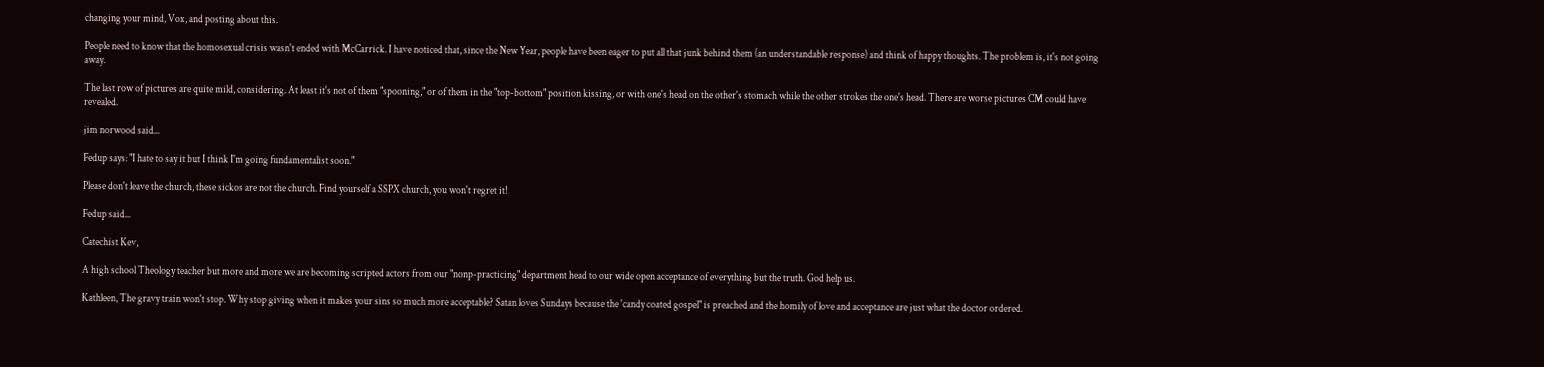changing your mind, Vox, and posting about this.

People need to know that the homosexual crisis wasn't ended with McCarrick. I have noticed that, since the New Year, people have been eager to put all that junk behind them (an understandable response) and think of happy thoughts. The problem is, it's not going away.

The last row of pictures are quite mild, considering. At least it's not of them "spooning," or of them in the "top-bottom" position kissing, or with one's head on the other's stomach while the other strokes the one's head. There are worse pictures CM could have revealed.

jim norwood said...

Fedup says: "I hate to say it but I think I'm going fundamentalist soon."

Please don't leave the church, these sickos are not the church. Find yourself a SSPX church, you won't regret it!

Fedup said...

Catechist Kev,

A high school Theology teacher but more and more we are becoming scripted actors from our "nonp-practicing" department head to our wide open acceptance of everything but the truth. God help us.

Kathleen, The gravy train won't stop. Why stop giving when it makes your sins so much more acceptable? Satan loves Sundays because the 'candy coated gospel" is preached and the homily of love and acceptance are just what the doctor ordered.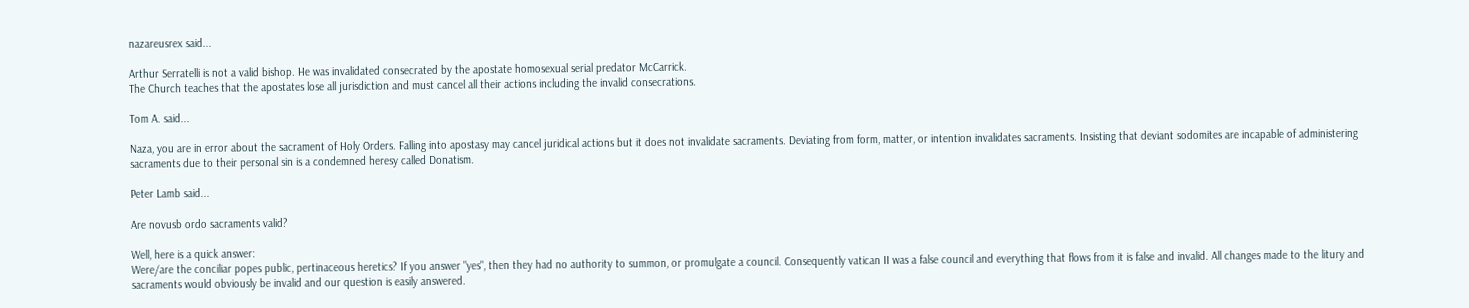nazareusrex said...

Arthur Serratelli is not a valid bishop. He was invalidated consecrated by the apostate homosexual serial predator McCarrick.
The Church teaches that the apostates lose all jurisdiction and must cancel all their actions including the invalid consecrations.

Tom A. said...

Naza, you are in error about the sacrament of Holy Orders. Falling into apostasy may cancel juridical actions but it does not invalidate sacraments. Deviating from form, matter, or intention invalidates sacraments. Insisting that deviant sodomites are incapable of administering sacraments due to their personal sin is a condemned heresy called Donatism.

Peter Lamb said...

Are novusb ordo sacraments valid?

Well, here is a quick answer:
Were/are the conciliar popes public, pertinaceous heretics? If you answer "yes", then they had no authority to summon, or promulgate a council. Consequently vatican II was a false council and everything that flows from it is false and invalid. All changes made to the litury and sacraments would obviously be invalid and our question is easily answered.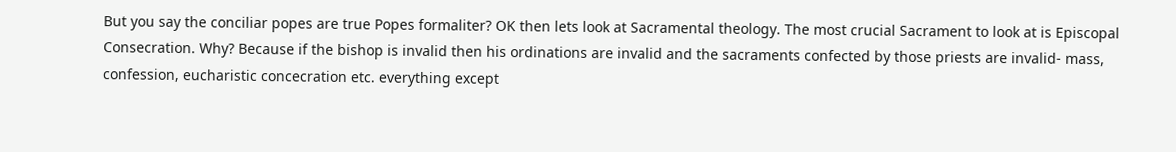But you say the conciliar popes are true Popes formaliter? OK then lets look at Sacramental theology. The most crucial Sacrament to look at is Episcopal Consecration. Why? Because if the bishop is invalid then his ordinations are invalid and the sacraments confected by those priests are invalid- mass, confession, eucharistic concecration etc. everything except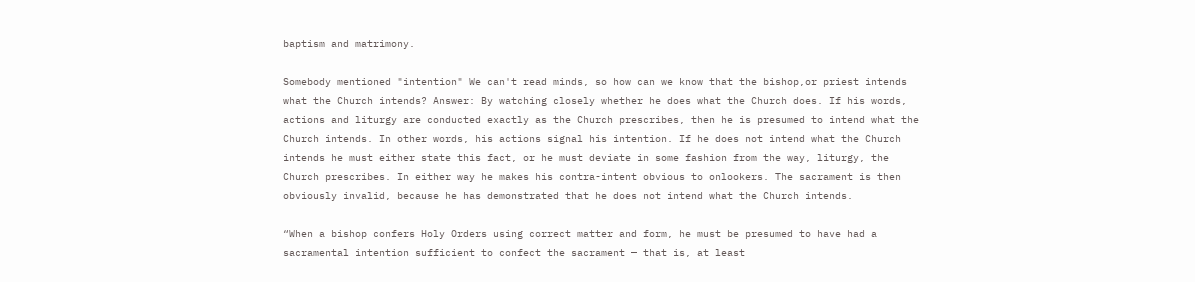baptism and matrimony.

Somebody mentioned "intention" We can't read minds, so how can we know that the bishop,or priest intends what the Church intends? Answer: By watching closely whether he does what the Church does. If his words, actions and liturgy are conducted exactly as the Church prescribes, then he is presumed to intend what the Church intends. In other words, his actions signal his intention. If he does not intend what the Church intends he must either state this fact, or he must deviate in some fashion from the way, liturgy, the Church prescribes. In either way he makes his contra-intent obvious to onlookers. The sacrament is then obviously invalid, because he has demonstrated that he does not intend what the Church intends.

“When a bishop confers Holy Orders using correct matter and form, he must be presumed to have had a sacramental intention sufficient to confect the sacrament — that is, at least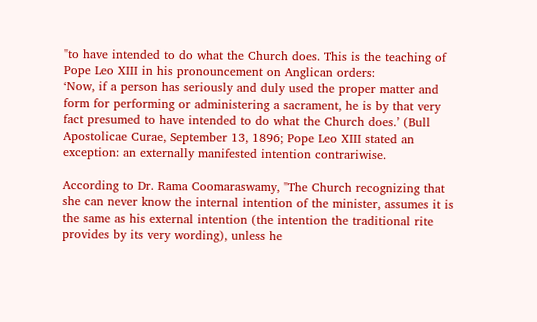"to have intended to do what the Church does. This is the teaching of Pope Leo XIII in his pronouncement on Anglican orders:
‘Now, if a person has seriously and duly used the proper matter and form for performing or administering a sacrament, he is by that very fact presumed to have intended to do what the Church does.’ (Bull Apostolicae Curae, September 13, 1896; Pope Leo XIII stated an exception: an externally manifested intention contrariwise.

According to Dr. Rama Coomaraswamy, "The Church recognizing that she can never know the internal intention of the minister, assumes it is the same as his external intention (the intention the traditional rite provides by its very wording), unless he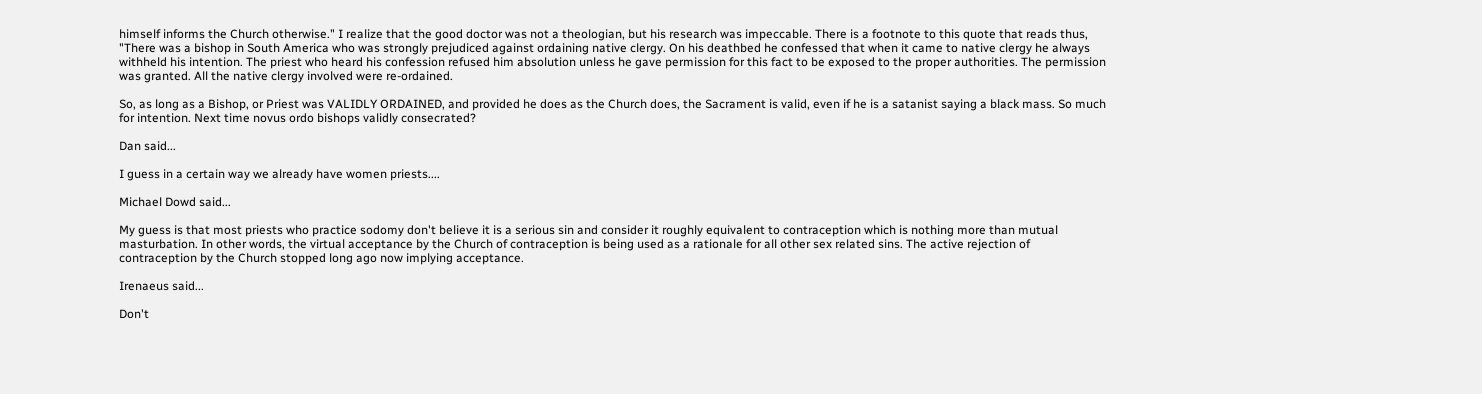himself informs the Church otherwise." I realize that the good doctor was not a theologian, but his research was impeccable. There is a footnote to this quote that reads thus, "There was a bishop in South America who was strongly prejudiced against ordaining native clergy. On his deathbed he confessed that when it came to native clergy he always withheld his intention. The priest who heard his confession refused him absolution unless he gave permission for this fact to be exposed to the proper authorities. The permission was granted. All the native clergy involved were re-ordained.

So, as long as a Bishop, or Priest was VALIDLY ORDAINED, and provided he does as the Church does, the Sacrament is valid, even if he is a satanist saying a black mass. So much for intention. Next time novus ordo bishops validly consecrated?

Dan said...

I guess in a certain way we already have women priests....

Michael Dowd said...

My guess is that most priests who practice sodomy don't believe it is a serious sin and consider it roughly equivalent to contraception which is nothing more than mutual masturbation. In other words, the virtual acceptance by the Church of contraception is being used as a rationale for all other sex related sins. The active rejection of contraception by the Church stopped long ago now implying acceptance.

Irenaeus said...

Don't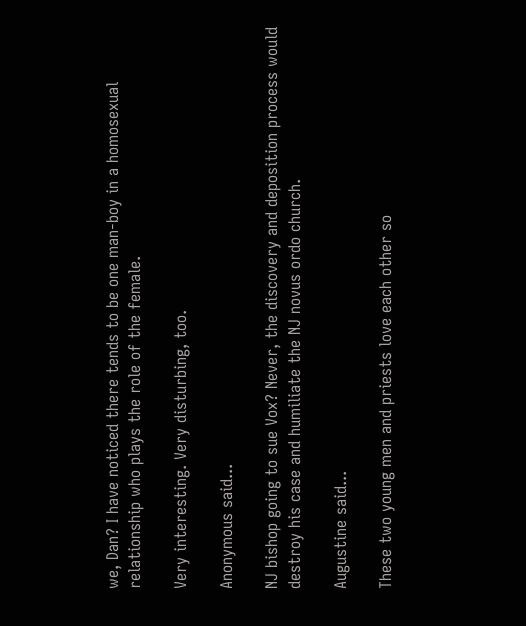we, Dan? I have noticed there tends to be one man-boy in a homosexual relationship who plays the role of the female.

Very interesting. Very disturbing, too.

Anonymous said...

NJ bishop going to sue Vox? Never, the discovery and deposition process would destroy his case and humiliate the NJ novus ordo church.

Augustine said...

These two young men and priests love each other so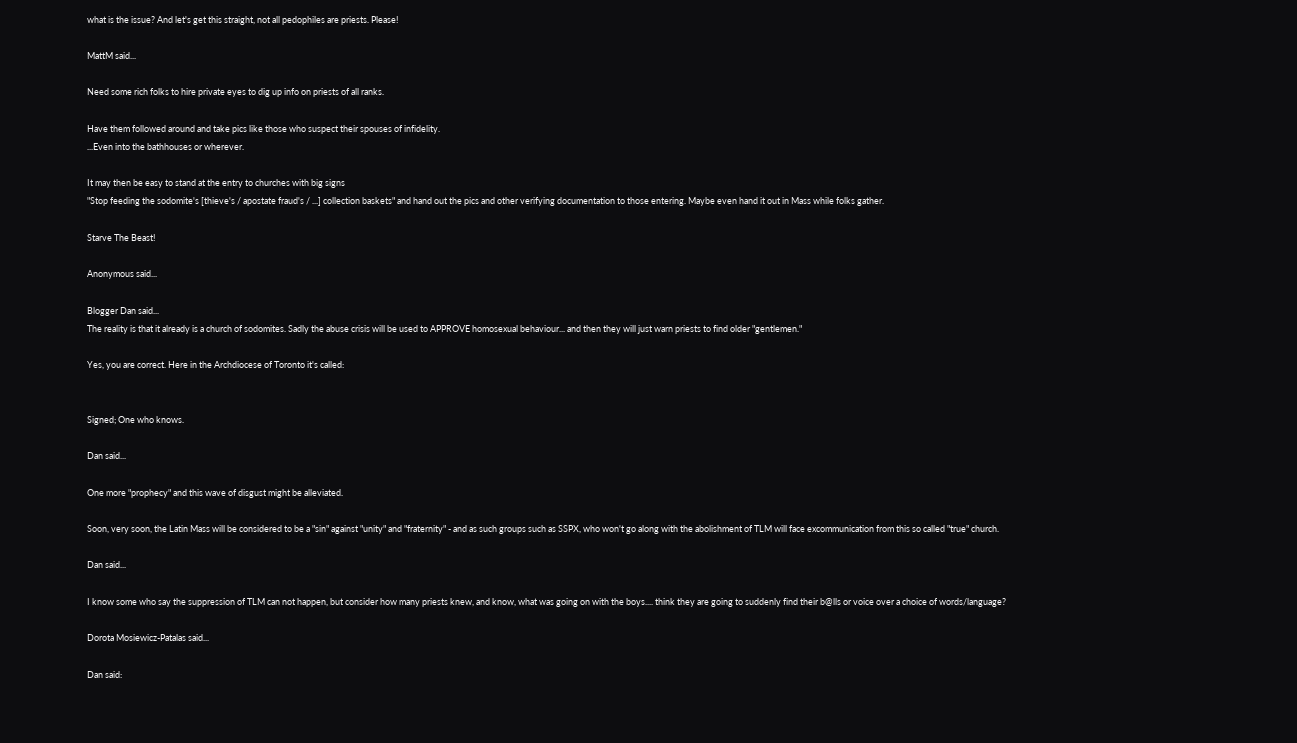what is the issue? And let's get this straight, not all pedophiles are priests. Please!

MattM said...

Need some rich folks to hire private eyes to dig up info on priests of all ranks.

Have them followed around and take pics like those who suspect their spouses of infidelity.
...Even into the bathhouses or wherever.

It may then be easy to stand at the entry to churches with big signs
"Stop feeding the sodomite's [thieve's / apostate fraud's / ...] collection baskets" and hand out the pics and other verifying documentation to those entering. Maybe even hand it out in Mass while folks gather.

Starve The Beast!

Anonymous said...

Blogger Dan said...
The reality is that it already is a church of sodomites. Sadly the abuse crisis will be used to APPROVE homosexual behaviour... and then they will just warn priests to find older "gentlemen."

Yes, you are correct. Here in the Archdiocese of Toronto it's called:


Signed; One who knows.

Dan said...

One more "prophecy" and this wave of disgust might be alleviated.

Soon, very soon, the Latin Mass will be considered to be a "sin" against "unity" and "fraternity" - and as such groups such as SSPX, who won't go along with the abolishment of TLM will face excommunication from this so called "true" church.

Dan said...

I know some who say the suppression of TLM can not happen, but consider how many priests knew, and know, what was going on with the boys.... think they are going to suddenly find their b@lls or voice over a choice of words/language?

Dorota Mosiewicz-Patalas said...

Dan said: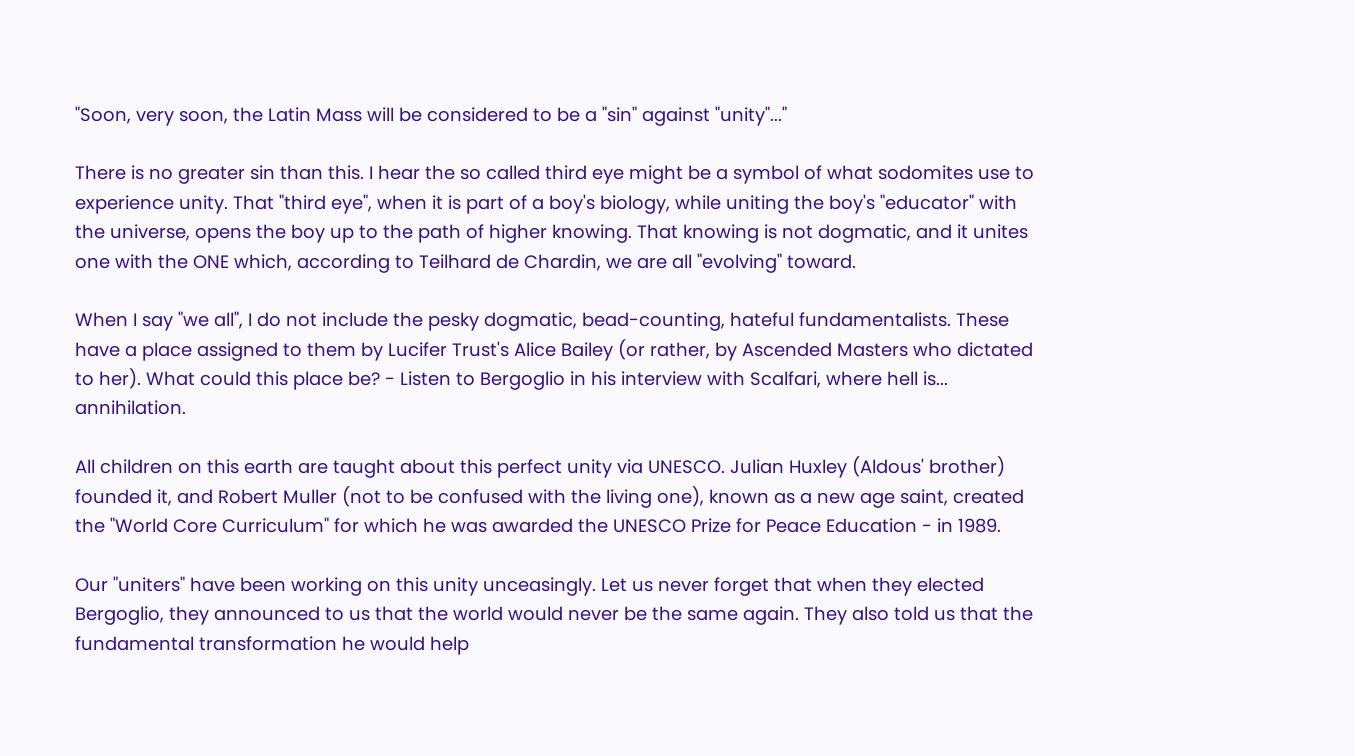"Soon, very soon, the Latin Mass will be considered to be a "sin" against "unity"..."

There is no greater sin than this. I hear the so called third eye might be a symbol of what sodomites use to experience unity. That "third eye", when it is part of a boy's biology, while uniting the boy's "educator" with the universe, opens the boy up to the path of higher knowing. That knowing is not dogmatic, and it unites one with the ONE which, according to Teilhard de Chardin, we are all "evolving" toward.

When I say "we all", I do not include the pesky dogmatic, bead-counting, hateful fundamentalists. These have a place assigned to them by Lucifer Trust's Alice Bailey (or rather, by Ascended Masters who dictated to her). What could this place be? - Listen to Bergoglio in his interview with Scalfari, where hell is... annihilation.

All children on this earth are taught about this perfect unity via UNESCO. Julian Huxley (Aldous' brother) founded it, and Robert Muller (not to be confused with the living one), known as a new age saint, created the "World Core Curriculum" for which he was awarded the UNESCO Prize for Peace Education - in 1989.

Our "uniters" have been working on this unity unceasingly. Let us never forget that when they elected Bergoglio, they announced to us that the world would never be the same again. They also told us that the fundamental transformation he would help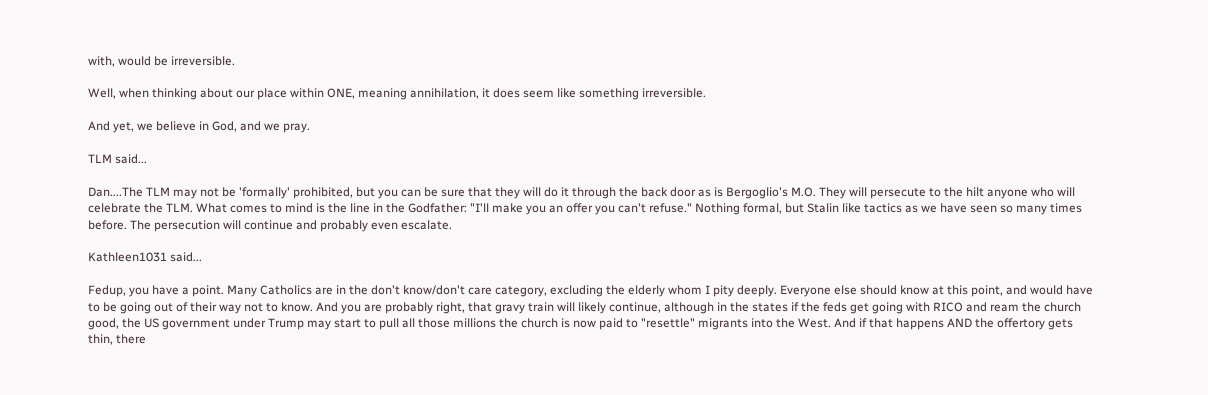with, would be irreversible.

Well, when thinking about our place within ONE, meaning annihilation, it does seem like something irreversible.

And yet, we believe in God, and we pray.

TLM said...

Dan....The TLM may not be 'formally' prohibited, but you can be sure that they will do it through the back door as is Bergoglio's M.O. They will persecute to the hilt anyone who will celebrate the TLM. What comes to mind is the line in the Godfather: "I'll make you an offer you can't refuse." Nothing formal, but Stalin like tactics as we have seen so many times before. The persecution will continue and probably even escalate.

Kathleen1031 said...

Fedup, you have a point. Many Catholics are in the don't know/don't care category, excluding the elderly whom I pity deeply. Everyone else should know at this point, and would have to be going out of their way not to know. And you are probably right, that gravy train will likely continue, although in the states if the feds get going with RICO and ream the church good, the US government under Trump may start to pull all those millions the church is now paid to "resettle" migrants into the West. And if that happens AND the offertory gets thin, there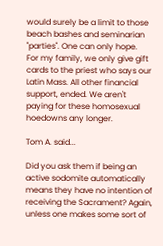would surely be a limit to those beach bashes and seminarian "parties". One can only hope.
For my family, we only give gift cards to the priest who says our Latin Mass. All other financial support, ended. We aren't paying for these homosexual hoedowns any longer.

Tom A. said...

Did you ask them if being an active sodomite automatically means they have no intention of receiving the Sacrament? Again, unless one makes some sort of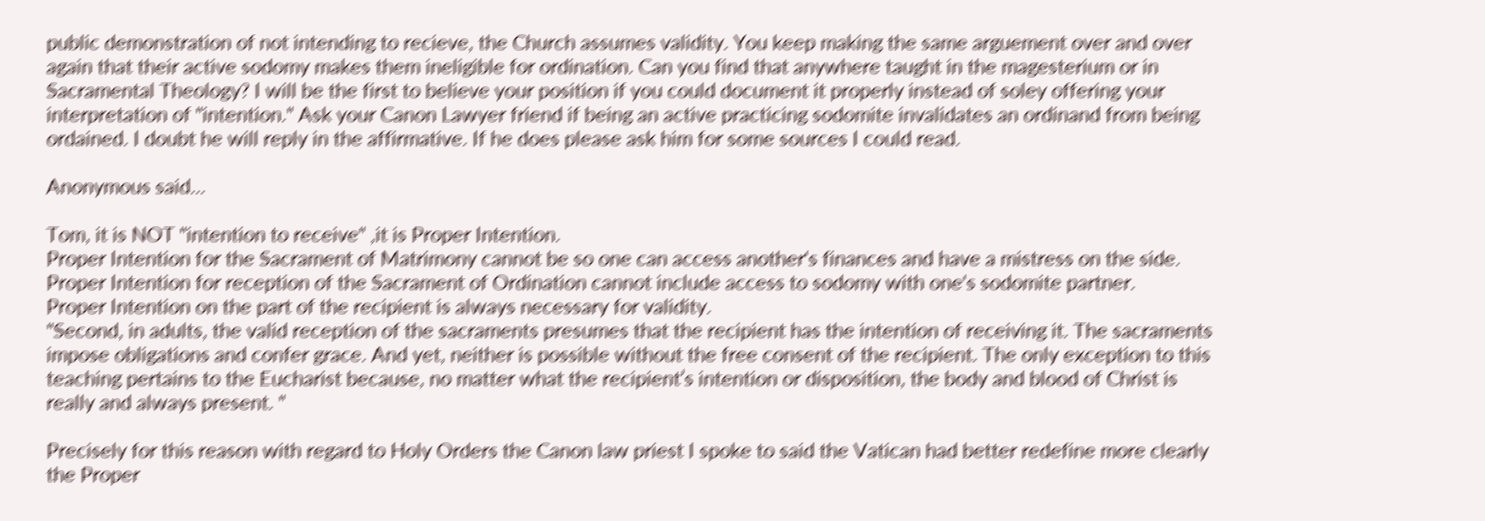public demonstration of not intending to recieve, the Church assumes validity. You keep making the same arguement over and over again that their active sodomy makes them ineligible for ordination. Can you find that anywhere taught in the magesterium or in Sacramental Theology? I will be the first to believe your position if you could document it properly instead of soley offering your interpretation of "intention." Ask your Canon Lawyer friend if being an active practicing sodomite invalidates an ordinand from being ordained. I doubt he will reply in the affirmative. If he does please ask him for some sources I could read.

Anonymous said...

Tom, it is NOT "intention to receive" ,it is Proper Intention.
Proper Intention for the Sacrament of Matrimony cannot be so one can access another's finances and have a mistress on the side.
Proper Intention for reception of the Sacrament of Ordination cannot include access to sodomy with one's sodomite partner.
Proper Intention on the part of the recipient is always necessary for validity.
"Second, in adults, the valid reception of the sacraments presumes that the recipient has the intention of receiving it. The sacraments impose obligations and confer grace. And yet, neither is possible without the free consent of the recipient. The only exception to this teaching pertains to the Eucharist because, no matter what the recipient’s intention or disposition, the body and blood of Christ is really and always present. "

Precisely for this reason with regard to Holy Orders the Canon law priest I spoke to said the Vatican had better redefine more clearly the Proper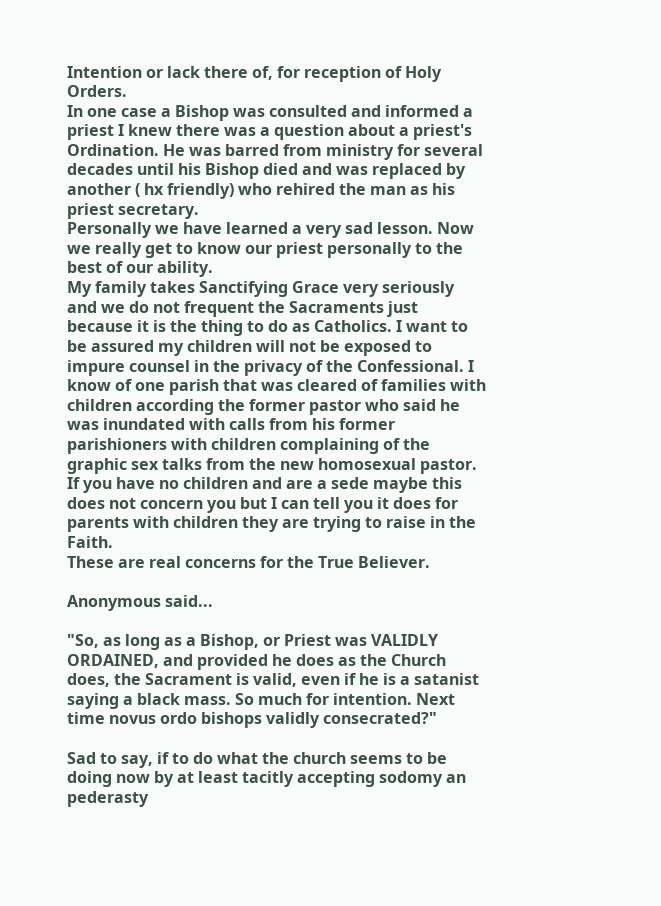Intention or lack there of, for reception of Holy Orders.
In one case a Bishop was consulted and informed a priest I knew there was a question about a priest's Ordination. He was barred from ministry for several decades until his Bishop died and was replaced by another ( hx friendly) who rehired the man as his priest secretary.
Personally we have learned a very sad lesson. Now we really get to know our priest personally to the best of our ability.
My family takes Sanctifying Grace very seriously and we do not frequent the Sacraments just because it is the thing to do as Catholics. I want to be assured my children will not be exposed to impure counsel in the privacy of the Confessional. I know of one parish that was cleared of families with children according the former pastor who said he was inundated with calls from his former parishioners with children complaining of the graphic sex talks from the new homosexual pastor.
If you have no children and are a sede maybe this does not concern you but I can tell you it does for parents with children they are trying to raise in the Faith.
These are real concerns for the True Believer.

Anonymous said...

"So, as long as a Bishop, or Priest was VALIDLY ORDAINED, and provided he does as the Church does, the Sacrament is valid, even if he is a satanist saying a black mass. So much for intention. Next time novus ordo bishops validly consecrated?"

Sad to say, if to do what the church seems to be doing now by at least tacitly accepting sodomy an pederasty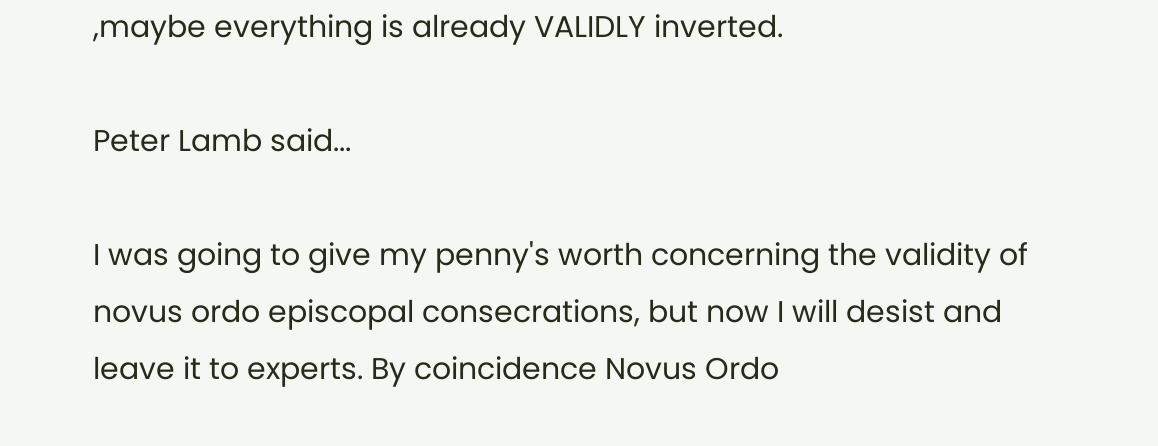,maybe everything is already VALIDLY inverted.

Peter Lamb said...

I was going to give my penny's worth concerning the validity of novus ordo episcopal consecrations, but now I will desist and leave it to experts. By coincidence Novus Ordo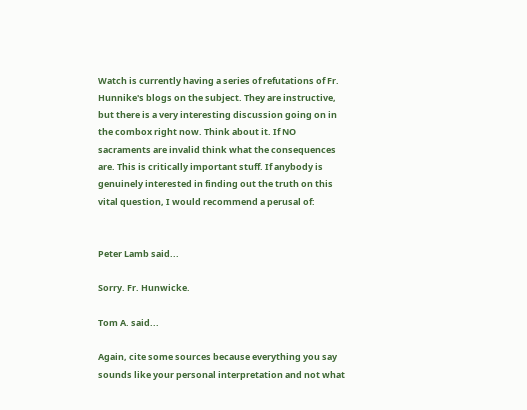Watch is currently having a series of refutations of Fr. Hunnike's blogs on the subject. They are instructive, but there is a very interesting discussion going on in the combox right now. Think about it. If NO sacraments are invalid think what the consequences are. This is critically important stuff. If anybody is genuinely interested in finding out the truth on this vital question, I would recommend a perusal of:


Peter Lamb said...

Sorry. Fr. Hunwicke.

Tom A. said...

Again, cite some sources because everything you say sounds like your personal interpretation and not what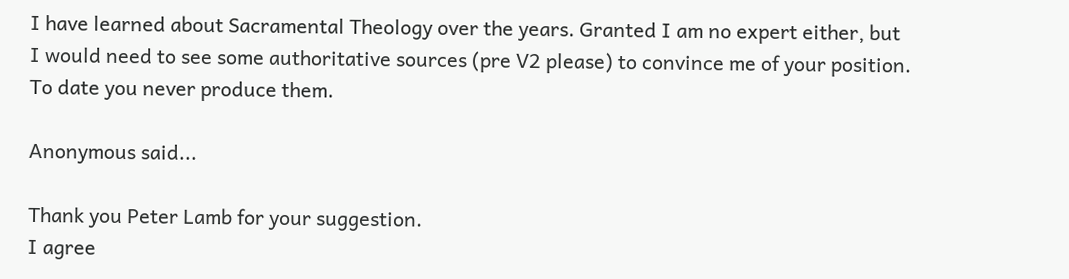I have learned about Sacramental Theology over the years. Granted I am no expert either, but I would need to see some authoritative sources (pre V2 please) to convince me of your position. To date you never produce them.

Anonymous said...

Thank you Peter Lamb for your suggestion.
I agree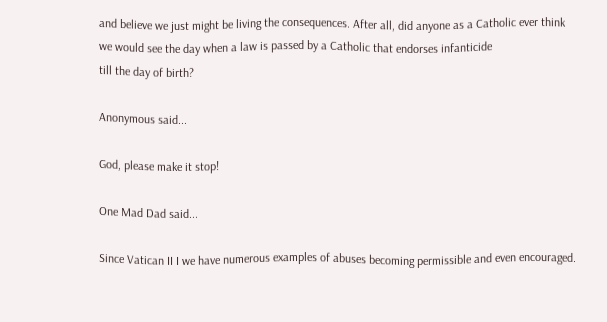and believe we just might be living the consequences. After all, did anyone as a Catholic ever think we would see the day when a law is passed by a Catholic that endorses infanticide
till the day of birth?

Anonymous said...

God, please make it stop!

One Mad Dad said...

Since Vatican II I we have numerous examples of abuses becoming permissible and even encouraged.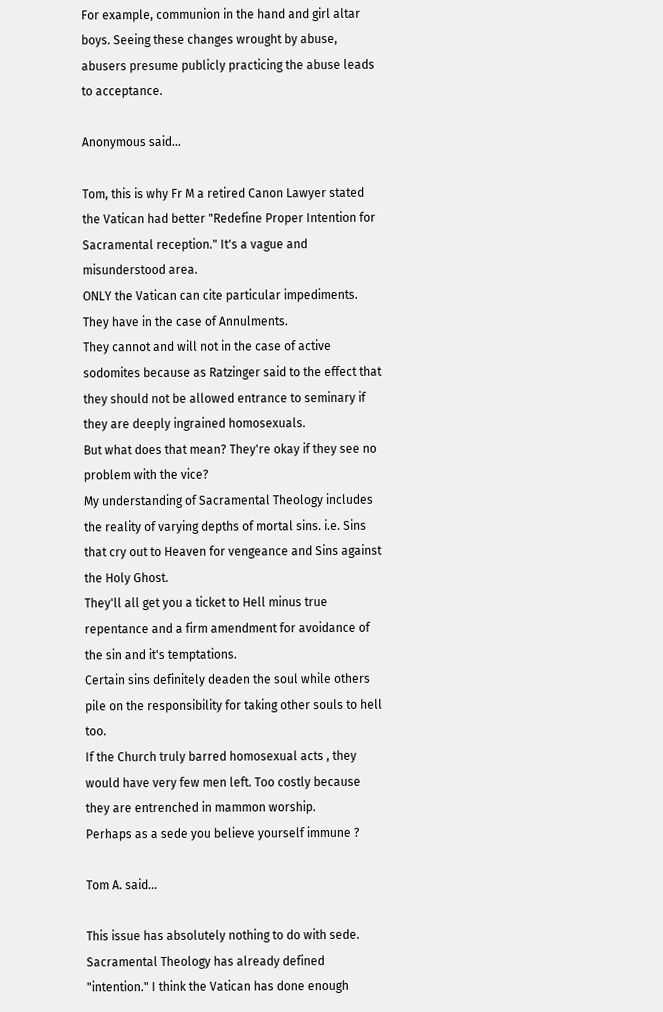For example, communion in the hand and girl altar boys. Seeing these changes wrought by abuse, abusers presume publicly practicing the abuse leads to acceptance.

Anonymous said...

Tom, this is why Fr M a retired Canon Lawyer stated the Vatican had better "Redefine Proper Intention for Sacramental reception." It's a vague and misunderstood area.
ONLY the Vatican can cite particular impediments.
They have in the case of Annulments.
They cannot and will not in the case of active sodomites because as Ratzinger said to the effect that they should not be allowed entrance to seminary if they are deeply ingrained homosexuals.
But what does that mean? They're okay if they see no problem with the vice?
My understanding of Sacramental Theology includes the reality of varying depths of mortal sins. i.e. Sins that cry out to Heaven for vengeance and Sins against the Holy Ghost.
They'll all get you a ticket to Hell minus true repentance and a firm amendment for avoidance of the sin and it's temptations.
Certain sins definitely deaden the soul while others pile on the responsibility for taking other souls to hell too.
If the Church truly barred homosexual acts , they would have very few men left. Too costly because they are entrenched in mammon worship.
Perhaps as a sede you believe yourself immune ?

Tom A. said...

This issue has absolutely nothing to do with sede. Sacramental Theology has already defined "intention." I think the Vatican has done enough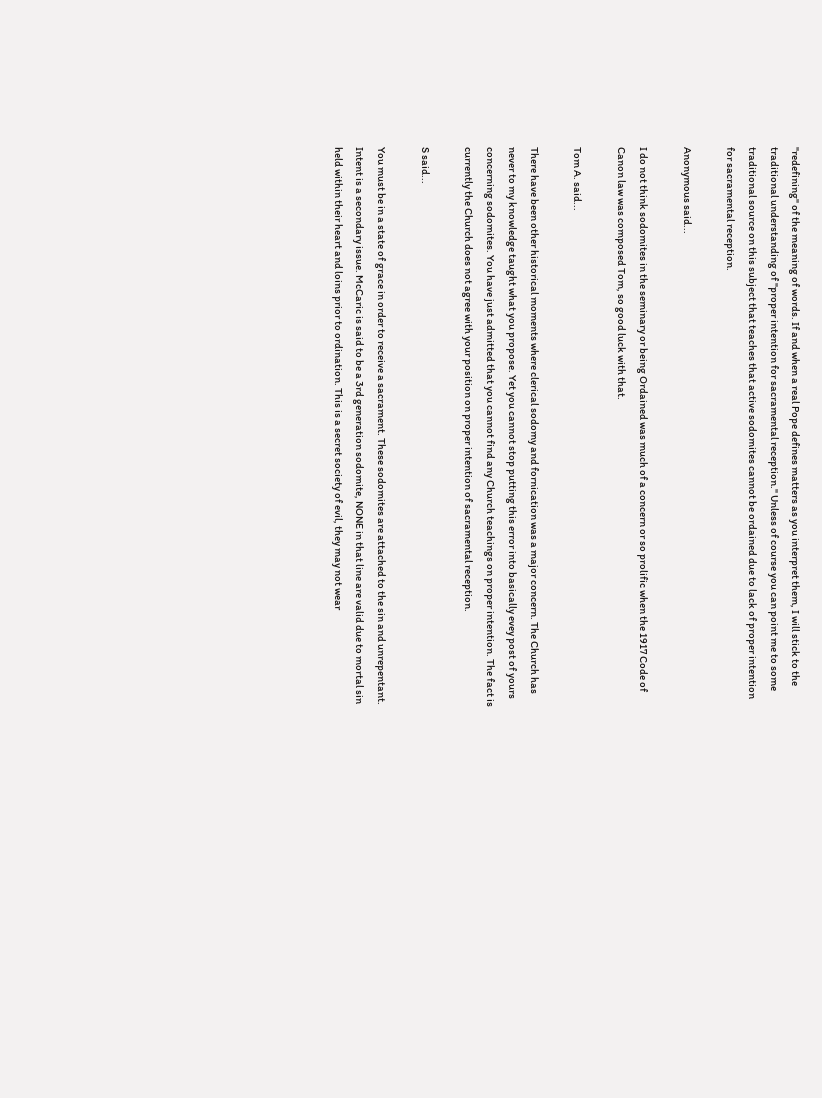"redefining" of the meaning of words. If and when a real Pope defines matters as you interpret them, I will stick to the traditional understanding of "proper intention for sacramental reception." Unless of course you can point me to some traditional source on this subject that teaches that active sodomites cannot be ordained due to lack of proper intention for sacramental reception.

Anonymous said...

I do not think sodomites in the seminary or being Ordained was much of a concern or so prolific when the 1917 Code of Canon law was composed Tom, so good luck with that.

Tom A. said...

There have been other historical moments where clerical sodomy and fornication was a major concern. The Church has never to my knowledge taught what you propose. Yet you cannot stop putting this error into basically evey post of yours concerning sodomites. You have just admitted that you cannot find any Church teachings on proper intention. The fact is currently the Church does not agree with your position on proper intention of sacramental reception.

S said...

You must be in a state of grace in order to receive a sacrament. These sodomites are attached to the sin and unrepentant. Intent is a secondary issue. McCaric is said to be a 3rd generation sodomite, NONE in that line are valid due to mortal sin held within their heart and loins prior to ordination. This is a secret society of evil, they may not wear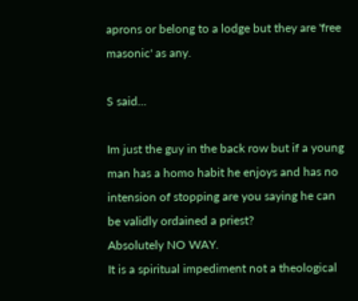aprons or belong to a lodge but they are 'free masonic' as any.

S said...

Im just the guy in the back row but if a young man has a homo habit he enjoys and has no intension of stopping are you saying he can be validly ordained a priest?
Absolutely NO WAY.
It is a spiritual impediment not a theological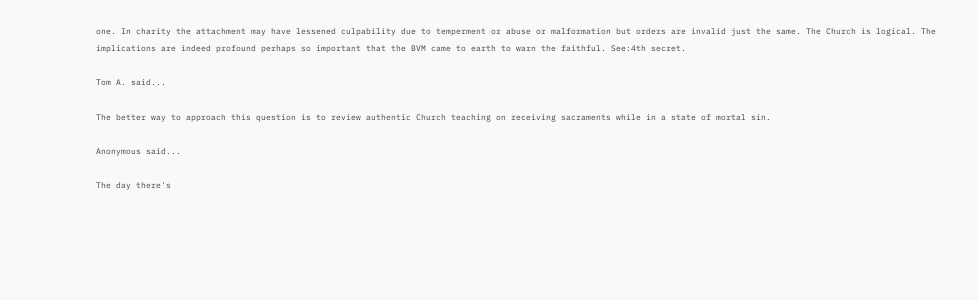one. In charity the attachment may have lessened culpability due to temperment or abuse or malformation but orders are invalid just the same. The Church is logical. The implications are indeed profound perhaps so important that the BVM came to earth to warn the faithful. See:4th secret.

Tom A. said...

The better way to approach this question is to review authentic Church teaching on receiving sacraments while in a state of mortal sin.

Anonymous said...

The day there's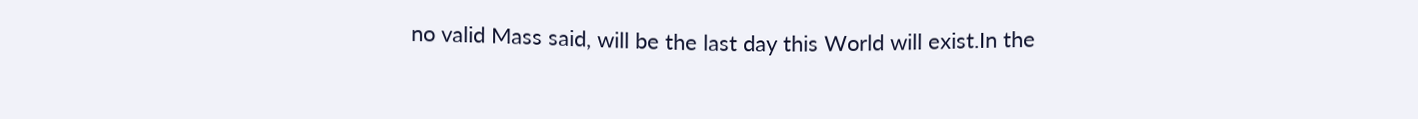no valid Mass said, will be the last day this World will exist.In the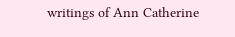writings of Ann Catherine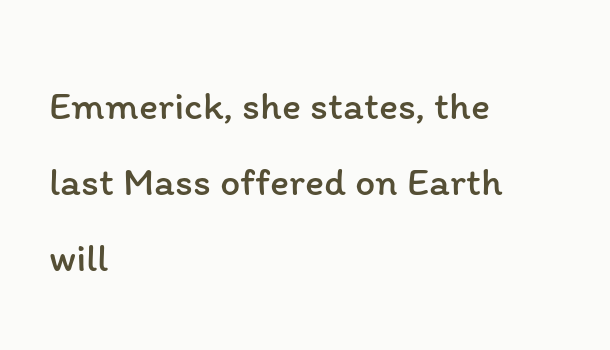Emmerick, she states, the last Mass offered on Earth will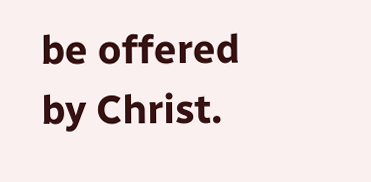be offered by Christ.